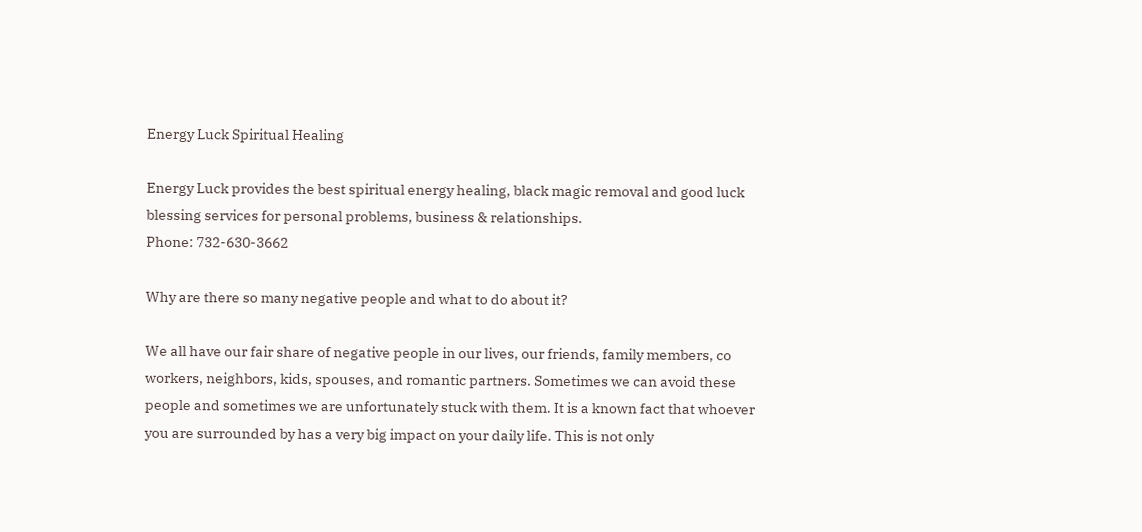Energy Luck Spiritual Healing

Energy Luck provides the best spiritual energy healing, black magic removal and good luck blessing services for personal problems, business & relationships.
Phone: 732-630-3662

Why are there so many negative people and what to do about it?

We all have our fair share of negative people in our lives, our friends, family members, co workers, neighbors, kids, spouses, and romantic partners. Sometimes we can avoid these people and sometimes we are unfortunately stuck with them. It is a known fact that whoever you are surrounded by has a very big impact on your daily life. This is not only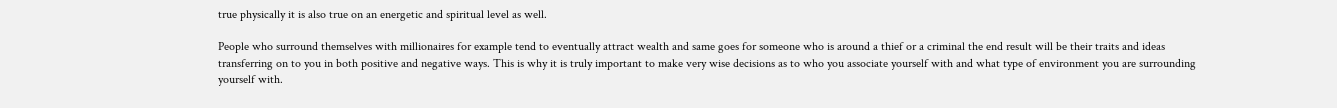true physically it is also true on an energetic and spiritual level as well.

People who surround themselves with millionaires for example tend to eventually attract wealth and same goes for someone who is around a thief or a criminal the end result will be their traits and ideas transferring on to you in both positive and negative ways. This is why it is truly important to make very wise decisions as to who you associate yourself with and what type of environment you are surrounding yourself with.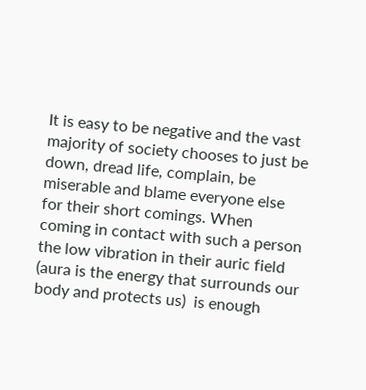It is easy to be negative and the vast majority of society chooses to just be down, dread life, complain, be miserable and blame everyone else for their short comings. When coming in contact with such a person the low vibration in their auric field (aura is the energy that surrounds our body and protects us)  is enough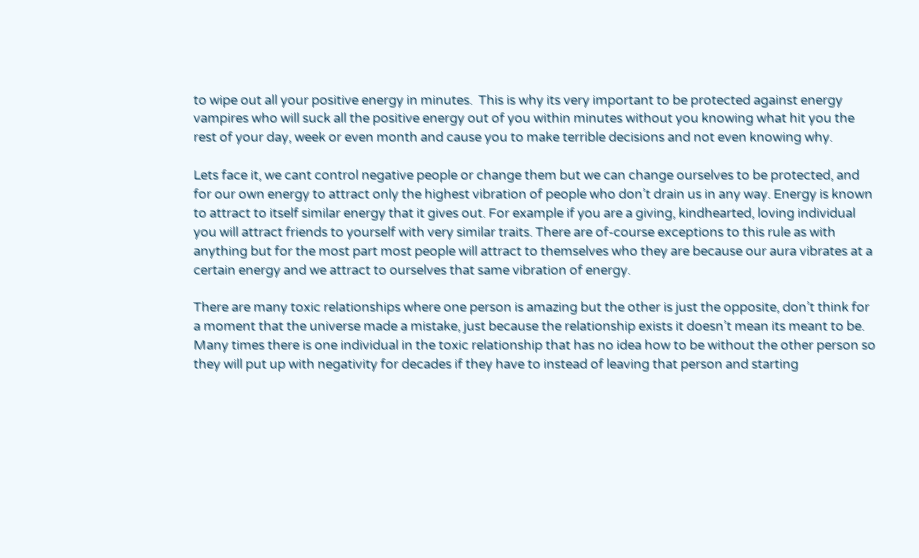to wipe out all your positive energy in minutes.  This is why its very important to be protected against energy vampires who will suck all the positive energy out of you within minutes without you knowing what hit you the rest of your day, week or even month and cause you to make terrible decisions and not even knowing why.

Lets face it, we cant control negative people or change them but we can change ourselves to be protected, and for our own energy to attract only the highest vibration of people who don’t drain us in any way. Energy is known to attract to itself similar energy that it gives out. For example if you are a giving, kindhearted, loving individual you will attract friends to yourself with very similar traits. There are of-course exceptions to this rule as with anything but for the most part most people will attract to themselves who they are because our aura vibrates at a certain energy and we attract to ourselves that same vibration of energy.

There are many toxic relationships where one person is amazing but the other is just the opposite, don’t think for a moment that the universe made a mistake, just because the relationship exists it doesn’t mean its meant to be. Many times there is one individual in the toxic relationship that has no idea how to be without the other person so they will put up with negativity for decades if they have to instead of leaving that person and starting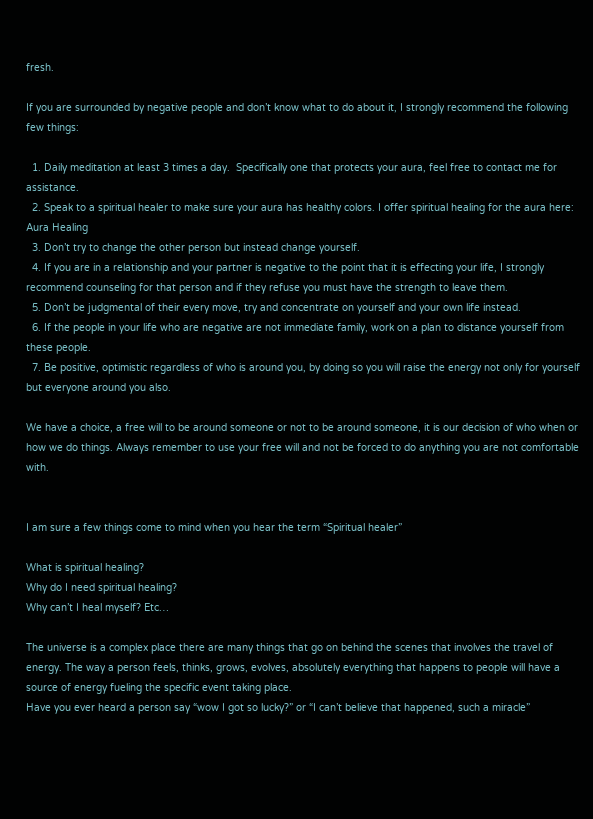fresh.

If you are surrounded by negative people and don’t know what to do about it, I strongly recommend the following few things:

  1. Daily meditation at least 3 times a day.  Specifically one that protects your aura, feel free to contact me for assistance.
  2. Speak to a spiritual healer to make sure your aura has healthy colors. I offer spiritual healing for the aura here: Aura Healing
  3. Don’t try to change the other person but instead change yourself.
  4. If you are in a relationship and your partner is negative to the point that it is effecting your life, I strongly recommend counseling for that person and if they refuse you must have the strength to leave them.
  5. Don’t be judgmental of their every move, try and concentrate on yourself and your own life instead.
  6. If the people in your life who are negative are not immediate family, work on a plan to distance yourself from these people.
  7. Be positive, optimistic regardless of who is around you, by doing so you will raise the energy not only for yourself but everyone around you also.

We have a choice, a free will to be around someone or not to be around someone, it is our decision of who when or how we do things. Always remember to use your free will and not be forced to do anything you are not comfortable with.


I am sure a few things come to mind when you hear the term “Spiritual healer”

What is spiritual healing?
Why do I need spiritual healing?
Why can’t I heal myself? Etc…

The universe is a complex place there are many things that go on behind the scenes that involves the travel of energy. The way a person feels, thinks, grows, evolves, absolutely everything that happens to people will have a source of energy fueling the specific event taking place.
Have you ever heard a person say “wow I got so lucky?” or “I can’t believe that happened, such a miracle”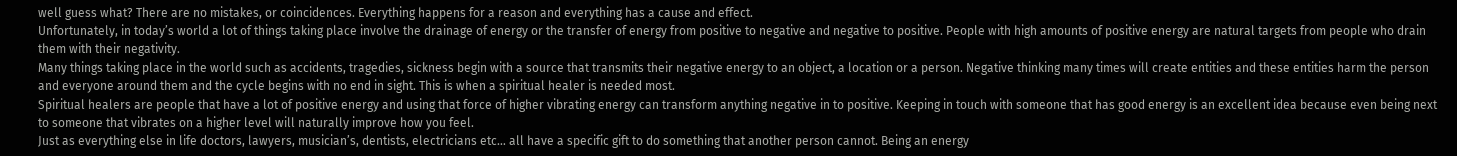well guess what? There are no mistakes, or coincidences. Everything happens for a reason and everything has a cause and effect.
Unfortunately, in today’s world a lot of things taking place involve the drainage of energy or the transfer of energy from positive to negative and negative to positive. People with high amounts of positive energy are natural targets from people who drain them with their negativity.
Many things taking place in the world such as accidents, tragedies, sickness begin with a source that transmits their negative energy to an object, a location or a person. Negative thinking many times will create entities and these entities harm the person and everyone around them and the cycle begins with no end in sight. This is when a spiritual healer is needed most.
Spiritual healers are people that have a lot of positive energy and using that force of higher vibrating energy can transform anything negative in to positive. Keeping in touch with someone that has good energy is an excellent idea because even being next to someone that vibrates on a higher level will naturally improve how you feel.
Just as everything else in life doctors, lawyers, musician’s, dentists, electricians etc… all have a specific gift to do something that another person cannot. Being an energy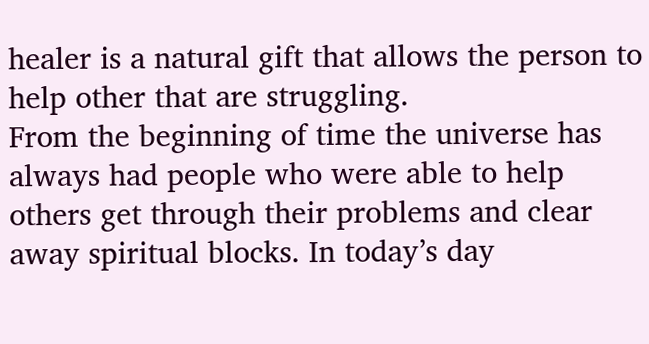healer is a natural gift that allows the person to help other that are struggling.
From the beginning of time the universe has always had people who were able to help others get through their problems and clear away spiritual blocks. In today’s day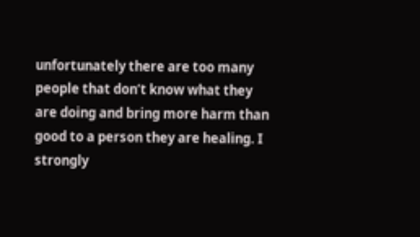unfortunately there are too many people that don’t know what they are doing and bring more harm than good to a person they are healing. I strongly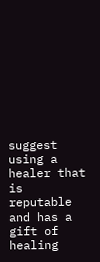suggest using a healer that is reputable and has a gift of healing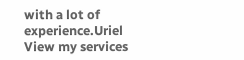with a lot of experience.Uriel
View my services